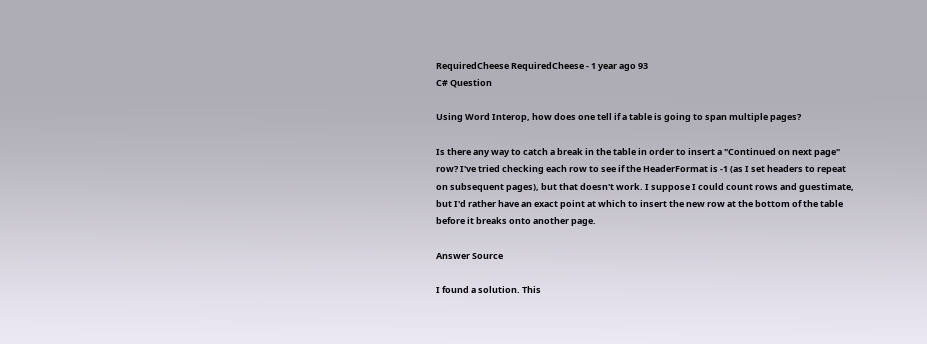RequiredCheese RequiredCheese - 1 year ago 93
C# Question

Using Word Interop, how does one tell if a table is going to span multiple pages?

Is there any way to catch a break in the table in order to insert a "Continued on next page" row? I've tried checking each row to see if the HeaderFormat is -1 (as I set headers to repeat on subsequent pages), but that doesn't work. I suppose I could count rows and guestimate, but I'd rather have an exact point at which to insert the new row at the bottom of the table before it breaks onto another page.

Answer Source

I found a solution. This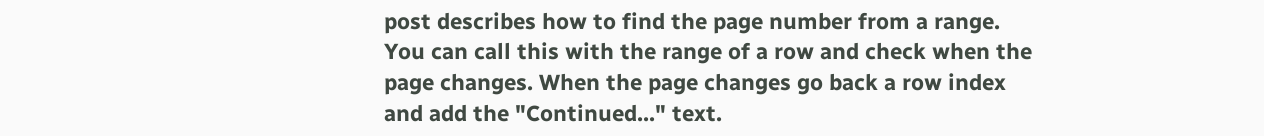post describes how to find the page number from a range. You can call this with the range of a row and check when the page changes. When the page changes go back a row index and add the "Continued..." text.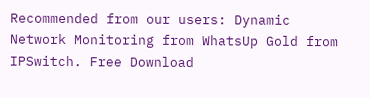Recommended from our users: Dynamic Network Monitoring from WhatsUp Gold from IPSwitch. Free Download